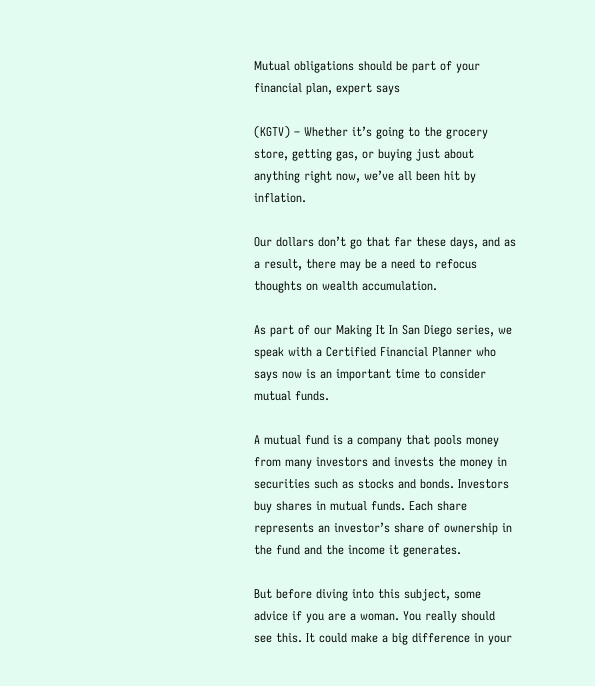Mutual obligations should be part of your financial plan, expert says

(KGTV) – Whether it’s going to the grocery store, getting gas, or buying just about anything right now, we’ve all been hit by inflation.

Our dollars don’t go that far these days, and as a result, there may be a need to refocus thoughts on wealth accumulation.

As part of our Making It In San Diego series, we speak with a Certified Financial Planner who says now is an important time to consider mutual funds.

A mutual fund is a company that pools money from many investors and invests the money in securities such as stocks and bonds. Investors buy shares in mutual funds. Each share represents an investor’s share of ownership in the fund and the income it generates.

But before diving into this subject, some advice if you are a woman. You really should see this. It could make a big difference in your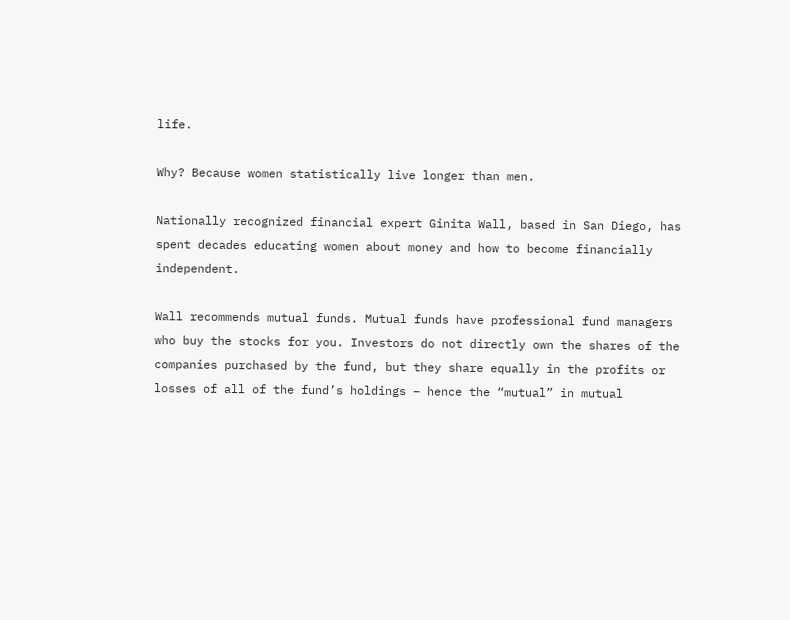life.

Why? Because women statistically live longer than men.

Nationally recognized financial expert Ginita Wall, based in San Diego, has spent decades educating women about money and how to become financially independent.

Wall recommends mutual funds. Mutual funds have professional fund managers who buy the stocks for you. Investors do not directly own the shares of the companies purchased by the fund, but they share equally in the profits or losses of all of the fund’s holdings – hence the “mutual” in mutual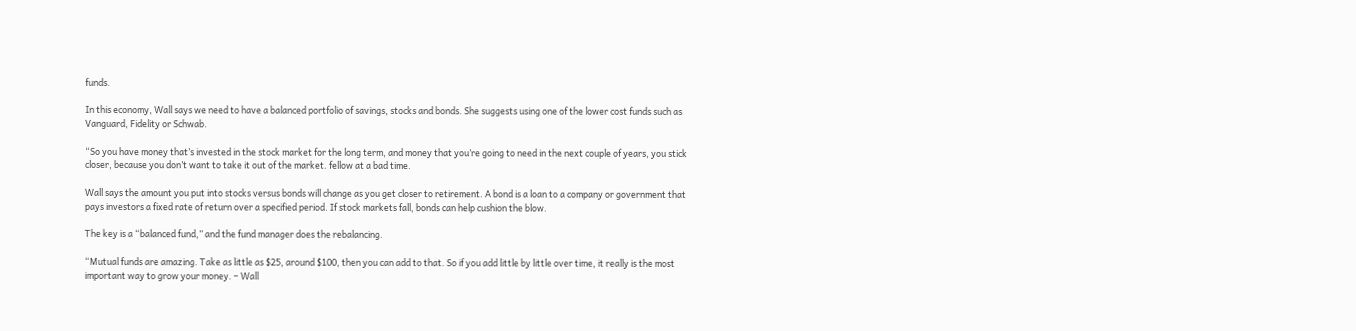funds.

In this economy, Wall says we need to have a balanced portfolio of savings, stocks and bonds. She suggests using one of the lower cost funds such as Vanguard, Fidelity or Schwab.

“So you have money that’s invested in the stock market for the long term, and money that you’re going to need in the next couple of years, you stick closer, because you don’t want to take it out of the market. fellow at a bad time.

Wall says the amount you put into stocks versus bonds will change as you get closer to retirement. A bond is a loan to a company or government that pays investors a fixed rate of return over a specified period. If stock markets fall, bonds can help cushion the blow.

The key is a “balanced fund,” and the fund manager does the rebalancing.

“Mutual funds are amazing. Take as little as $25, around $100, then you can add to that. So if you add little by little over time, it really is the most important way to grow your money. – Wall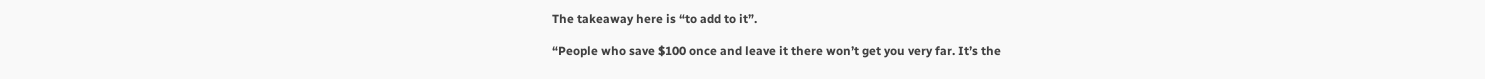The takeaway here is “to add to it”.

“People who save $100 once and leave it there won’t get you very far. It’s the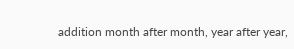addition month after month, year after year,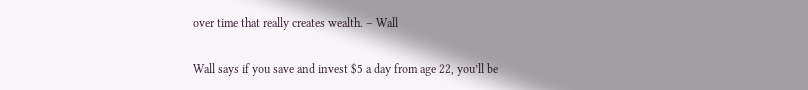over time that really creates wealth. – Wall

Wall says if you save and invest $5 a day from age 22, you’ll be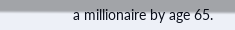a millionaire by age 65.